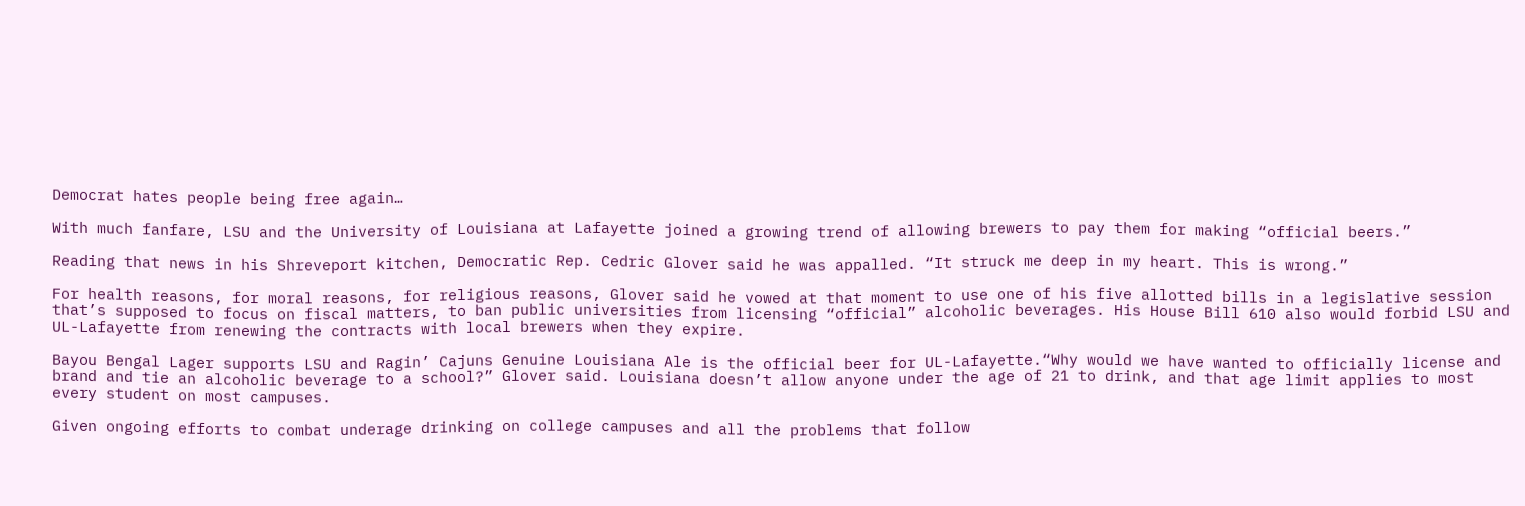Democrat hates people being free again…

With much fanfare, LSU and the University of Louisiana at Lafayette joined a growing trend of allowing brewers to pay them for making “official beers.”

Reading that news in his Shreveport kitchen, Democratic Rep. Cedric Glover said he was appalled. “It struck me deep in my heart. This is wrong.”

For health reasons, for moral reasons, for religious reasons, Glover said he vowed at that moment to use one of his five allotted bills in a legislative session that’s supposed to focus on fiscal matters, to ban public universities from licensing “official” alcoholic beverages. His House Bill 610 also would forbid LSU and UL-Lafayette from renewing the contracts with local brewers when they expire.

Bayou Bengal Lager supports LSU and Ragin’ Cajuns Genuine Louisiana Ale is the official beer for UL-Lafayette.“Why would we have wanted to officially license and brand and tie an alcoholic beverage to a school?” Glover said. Louisiana doesn’t allow anyone under the age of 21 to drink, and that age limit applies to most every student on most campuses.

Given ongoing efforts to combat underage drinking on college campuses and all the problems that follow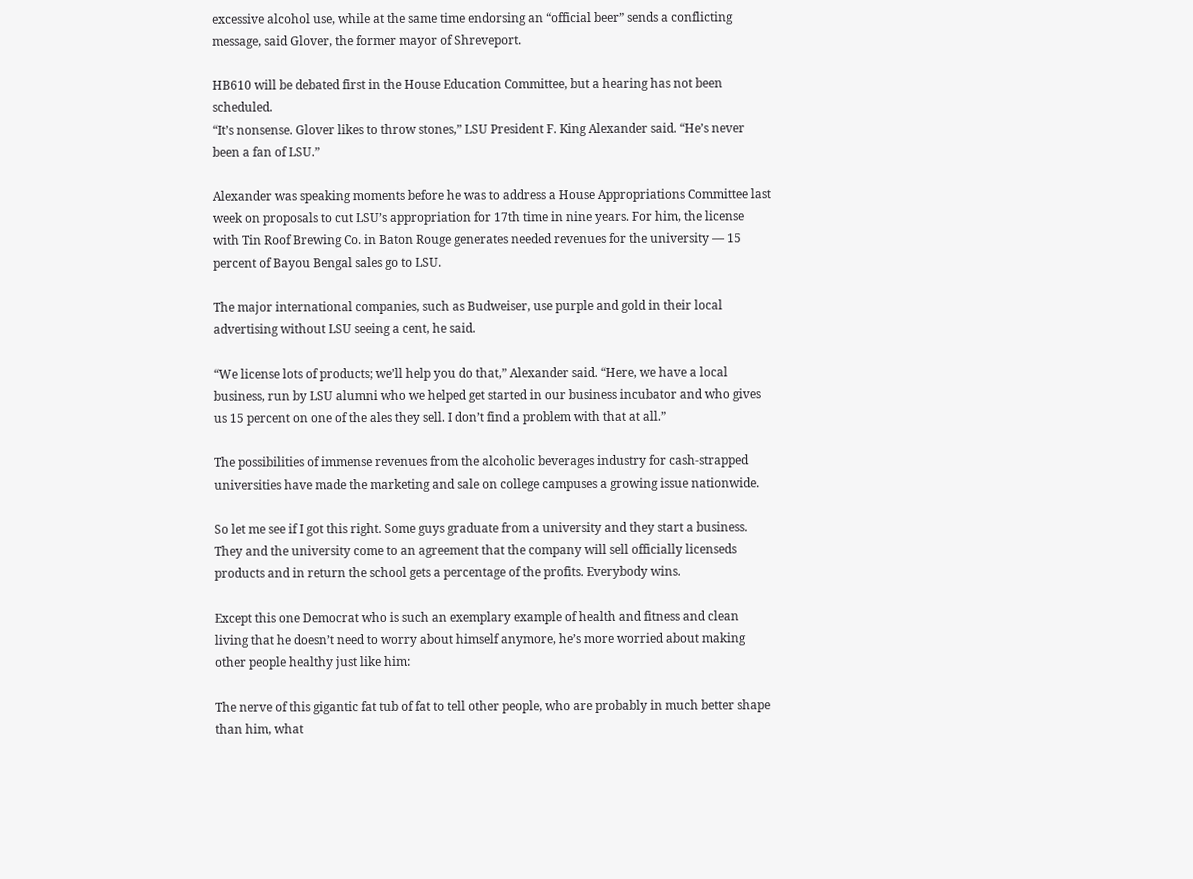excessive alcohol use, while at the same time endorsing an “official beer” sends a conflicting message, said Glover, the former mayor of Shreveport.

HB610 will be debated first in the House Education Committee, but a hearing has not been scheduled.
“It’s nonsense. Glover likes to throw stones,” LSU President F. King Alexander said. “He’s never been a fan of LSU.”

Alexander was speaking moments before he was to address a House Appropriations Committee last week on proposals to cut LSU’s appropriation for 17th time in nine years. For him, the license with Tin Roof Brewing Co. in Baton Rouge generates needed revenues for the university — 15 percent of Bayou Bengal sales go to LSU.

The major international companies, such as Budweiser, use purple and gold in their local advertising without LSU seeing a cent, he said.

“We license lots of products; we’ll help you do that,” Alexander said. “Here, we have a local business, run by LSU alumni who we helped get started in our business incubator and who gives us 15 percent on one of the ales they sell. I don’t find a problem with that at all.”

The possibilities of immense revenues from the alcoholic beverages industry for cash-strapped universities have made the marketing and sale on college campuses a growing issue nationwide.

So let me see if I got this right. Some guys graduate from a university and they start a business. They and the university come to an agreement that the company will sell officially licenseds products and in return the school gets a percentage of the profits. Everybody wins.

Except this one Democrat who is such an exemplary example of health and fitness and clean living that he doesn’t need to worry about himself anymore, he’s more worried about making other people healthy just like him:

The nerve of this gigantic fat tub of fat to tell other people, who are probably in much better shape than him, what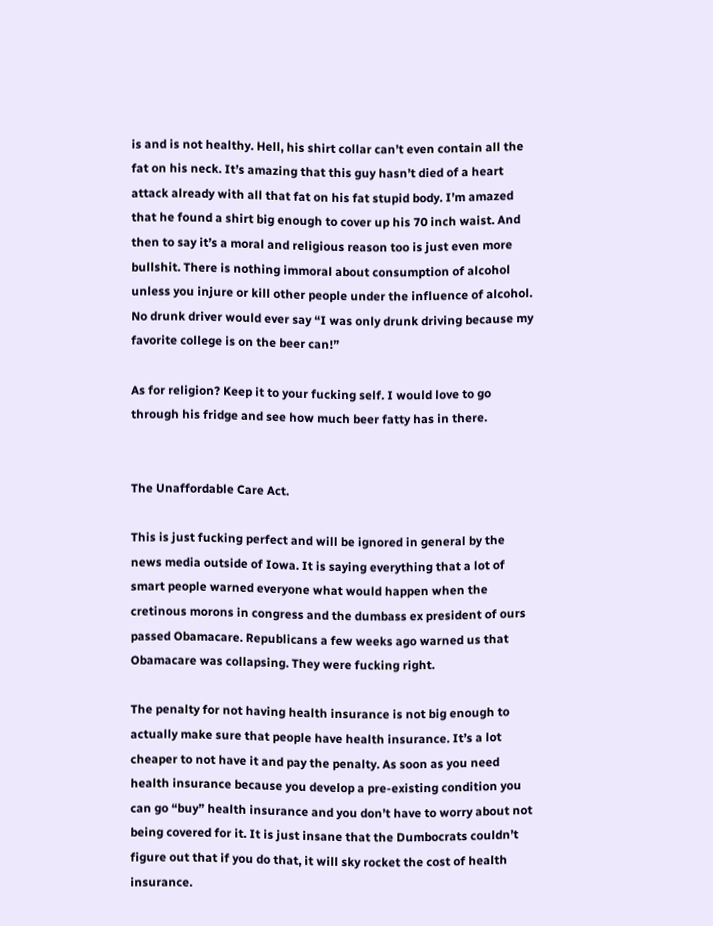is and is not healthy. Hell, his shirt collar can’t even contain all the fat on his neck. It’s amazing that this guy hasn’t died of a heart attack already with all that fat on his fat stupid body. I’m amazed that he found a shirt big enough to cover up his 70 inch waist. And then to say it’s a moral and religious reason too is just even more bullshit. There is nothing immoral about consumption of alcohol unless you injure or kill other people under the influence of alcohol. No drunk driver would ever say “I was only drunk driving because my favorite college is on the beer can!”

As for religion? Keep it to your fucking self. I would love to go through his fridge and see how much beer fatty has in there.


The Unaffordable Care Act.

This is just fucking perfect and will be ignored in general by the news media outside of Iowa. It is saying everything that a lot of smart people warned everyone what would happen when the cretinous morons in congress and the dumbass ex president of ours passed Obamacare. Republicans a few weeks ago warned us that Obamacare was collapsing. They were fucking right.

The penalty for not having health insurance is not big enough to actually make sure that people have health insurance. It’s a lot cheaper to not have it and pay the penalty. As soon as you need health insurance because you develop a pre-existing condition you can go “buy” health insurance and you don’t have to worry about not being covered for it. It is just insane that the Dumbocrats couldn’t figure out that if you do that, it will sky rocket the cost of health insurance.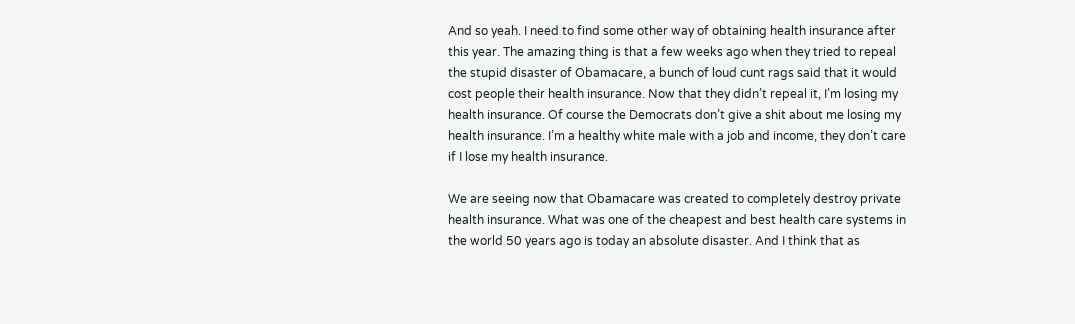And so yeah. I need to find some other way of obtaining health insurance after this year. The amazing thing is that a few weeks ago when they tried to repeal the stupid disaster of Obamacare, a bunch of loud cunt rags said that it would cost people their health insurance. Now that they didn’t repeal it, I’m losing my health insurance. Of course the Democrats don’t give a shit about me losing my health insurance. I’m a healthy white male with a job and income, they don’t care if I lose my health insurance.

We are seeing now that Obamacare was created to completely destroy private health insurance. What was one of the cheapest and best health care systems in the world 50 years ago is today an absolute disaster. And I think that as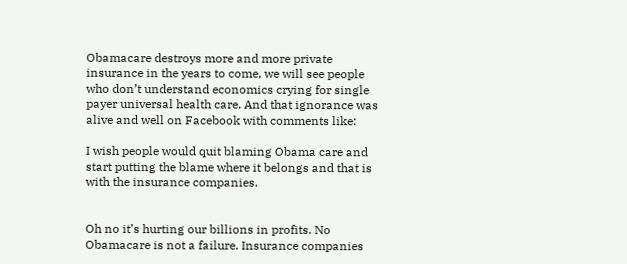Obamacare destroys more and more private insurance in the years to come, we will see people who don’t understand economics crying for single payer universal health care. And that ignorance was alive and well on Facebook with comments like:

I wish people would quit blaming Obama care and start putting the blame where it belongs and that is with the insurance companies.


Oh no it’s hurting our billions in profits. No Obamacare is not a failure. Insurance companies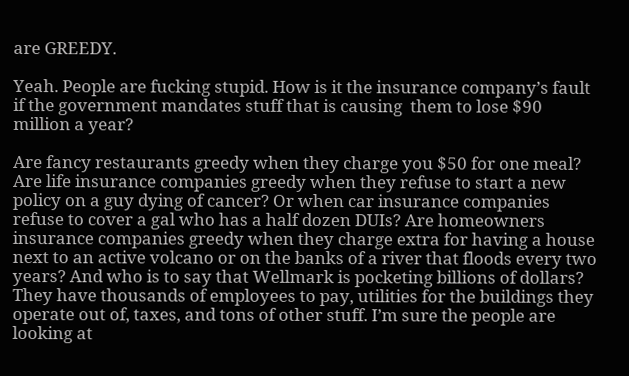are GREEDY.

Yeah. People are fucking stupid. How is it the insurance company’s fault if the government mandates stuff that is causing  them to lose $90 million a year?

Are fancy restaurants greedy when they charge you $50 for one meal? Are life insurance companies greedy when they refuse to start a new policy on a guy dying of cancer? Or when car insurance companies refuse to cover a gal who has a half dozen DUIs? Are homeowners insurance companies greedy when they charge extra for having a house next to an active volcano or on the banks of a river that floods every two years? And who is to say that Wellmark is pocketing billions of dollars? They have thousands of employees to pay, utilities for the buildings they operate out of, taxes, and tons of other stuff. I’m sure the people are looking at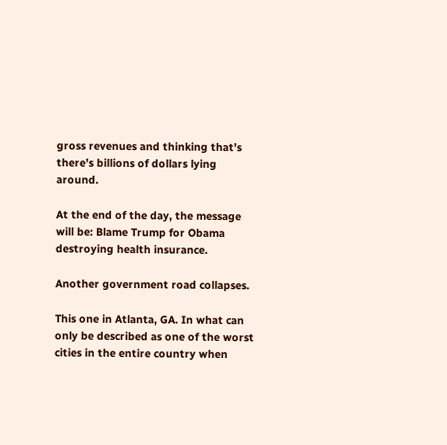gross revenues and thinking that’s there’s billions of dollars lying around.

At the end of the day, the message will be: Blame Trump for Obama destroying health insurance.

Another government road collapses.

This one in Atlanta, GA. In what can only be described as one of the worst cities in the entire country when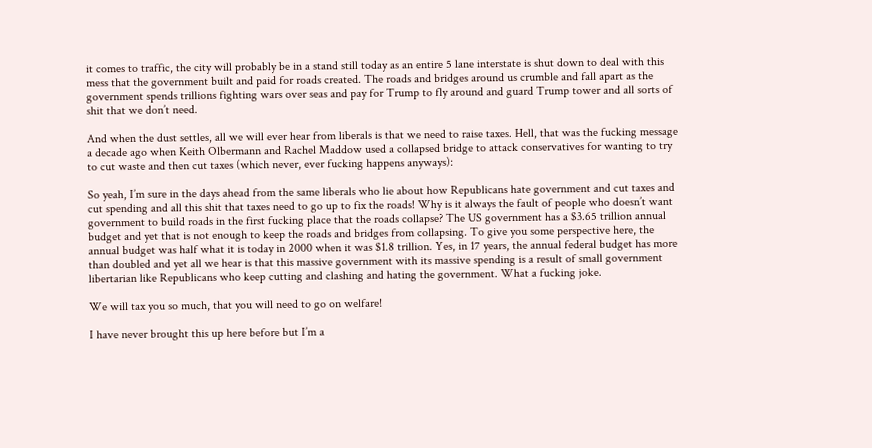it comes to traffic, the city will probably be in a stand still today as an entire 5 lane interstate is shut down to deal with this mess that the government built and paid for roads created. The roads and bridges around us crumble and fall apart as the government spends trillions fighting wars over seas and pay for Trump to fly around and guard Trump tower and all sorts of shit that we don’t need.

And when the dust settles, all we will ever hear from liberals is that we need to raise taxes. Hell, that was the fucking message a decade ago when Keith Olbermann and Rachel Maddow used a collapsed bridge to attack conservatives for wanting to try to cut waste and then cut taxes (which never, ever fucking happens anyways):

So yeah, I’m sure in the days ahead from the same liberals who lie about how Republicans hate government and cut taxes and cut spending and all this shit that taxes need to go up to fix the roads! Why is it always the fault of people who doesn’t want government to build roads in the first fucking place that the roads collapse? The US government has a $3.65 trillion annual budget and yet that is not enough to keep the roads and bridges from collapsing. To give you some perspective here, the annual budget was half what it is today in 2000 when it was $1.8 trillion. Yes, in 17 years, the annual federal budget has more than doubled and yet all we hear is that this massive government with its massive spending is a result of small government libertarian like Republicans who keep cutting and clashing and hating the government. What a fucking joke.

We will tax you so much, that you will need to go on welfare!

I have never brought this up here before but I’m a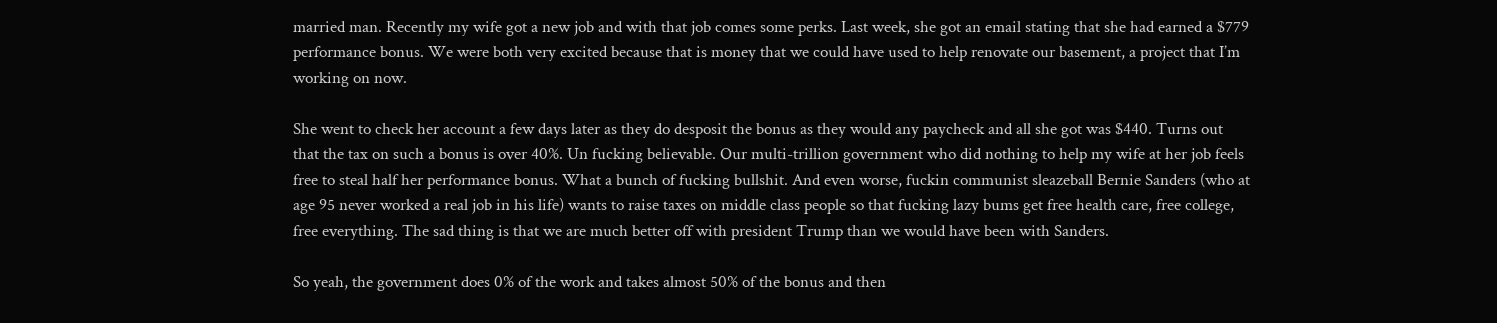married man. Recently my wife got a new job and with that job comes some perks. Last week, she got an email stating that she had earned a $779 performance bonus. We were both very excited because that is money that we could have used to help renovate our basement, a project that I’m working on now.

She went to check her account a few days later as they do desposit the bonus as they would any paycheck and all she got was $440. Turns out that the tax on such a bonus is over 40%. Un fucking believable. Our multi-trillion government who did nothing to help my wife at her job feels free to steal half her performance bonus. What a bunch of fucking bullshit. And even worse, fuckin communist sleazeball Bernie Sanders (who at age 95 never worked a real job in his life) wants to raise taxes on middle class people so that fucking lazy bums get free health care, free college, free everything. The sad thing is that we are much better off with president Trump than we would have been with Sanders.

So yeah, the government does 0% of the work and takes almost 50% of the bonus and then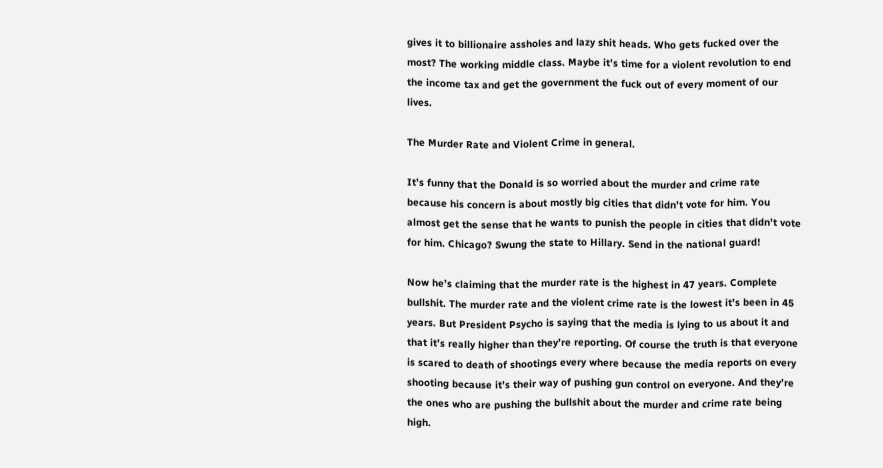gives it to billionaire assholes and lazy shit heads. Who gets fucked over the most? The working middle class. Maybe it’s time for a violent revolution to end the income tax and get the government the fuck out of every moment of our lives.

The Murder Rate and Violent Crime in general.

It’s funny that the Donald is so worried about the murder and crime rate because his concern is about mostly big cities that didn’t vote for him. You almost get the sense that he wants to punish the people in cities that didn’t vote for him. Chicago? Swung the state to Hillary. Send in the national guard!

Now he’s claiming that the murder rate is the highest in 47 years. Complete bullshit. The murder rate and the violent crime rate is the lowest it’s been in 45 years. But President Psycho is saying that the media is lying to us about it and that it’s really higher than they’re reporting. Of course the truth is that everyone is scared to death of shootings every where because the media reports on every shooting because it’s their way of pushing gun control on everyone. And they’re the ones who are pushing the bullshit about the murder and crime rate being high.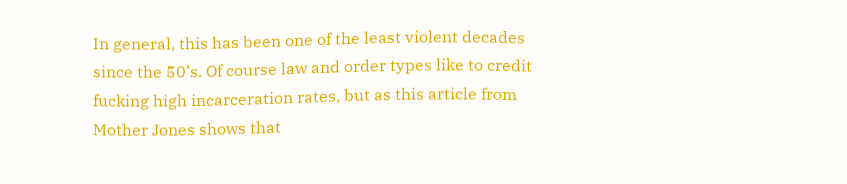In general, this has been one of the least violent decades since the 50’s. Of course law and order types like to credit fucking high incarceration rates, but as this article from Mother Jones shows that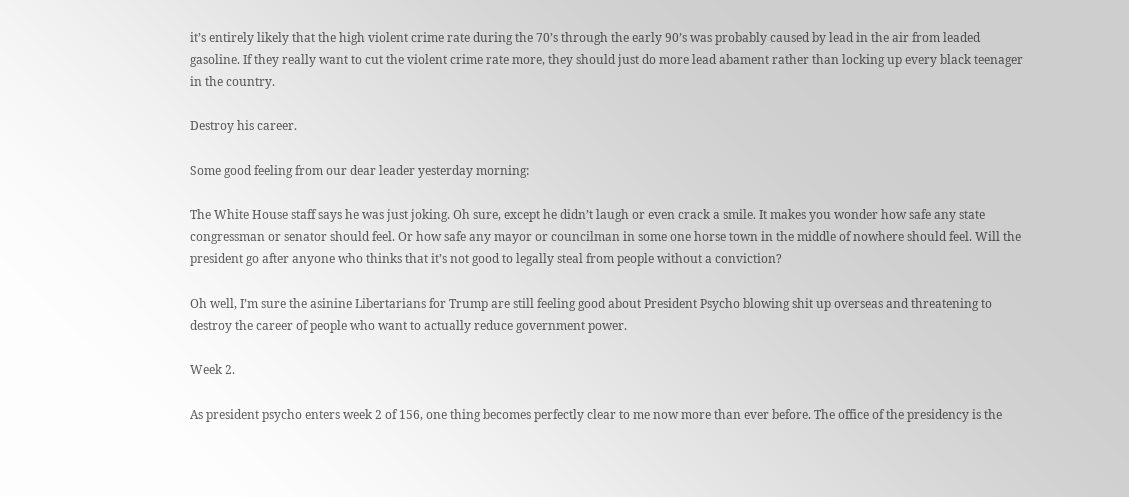it’s entirely likely that the high violent crime rate during the 70’s through the early 90’s was probably caused by lead in the air from leaded gasoline. If they really want to cut the violent crime rate more, they should just do more lead abament rather than locking up every black teenager in the country.

Destroy his career.

Some good feeling from our dear leader yesterday morning:

The White House staff says he was just joking. Oh sure, except he didn’t laugh or even crack a smile. It makes you wonder how safe any state congressman or senator should feel. Or how safe any mayor or councilman in some one horse town in the middle of nowhere should feel. Will the president go after anyone who thinks that it’s not good to legally steal from people without a conviction?

Oh well, I’m sure the asinine Libertarians for Trump are still feeling good about President Psycho blowing shit up overseas and threatening to destroy the career of people who want to actually reduce government power.

Week 2.

As president psycho enters week 2 of 156, one thing becomes perfectly clear to me now more than ever before. The office of the presidency is the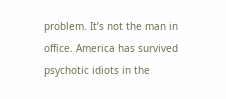problem. It’s not the man in office. America has survived psychotic idiots in the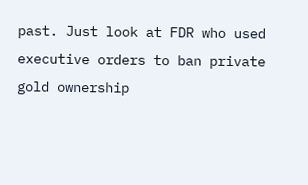past. Just look at FDR who used executive orders to ban private gold ownership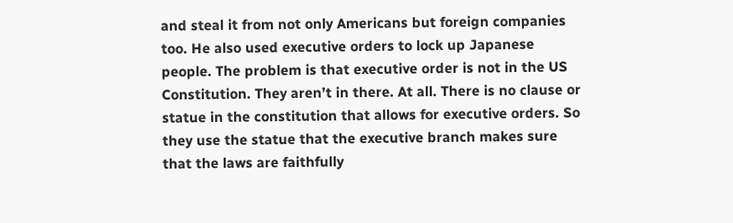and steal it from not only Americans but foreign companies too. He also used executive orders to lock up Japanese people. The problem is that executive order is not in the US Constitution. They aren’t in there. At all. There is no clause or statue in the constitution that allows for executive orders. So they use the statue that the executive branch makes sure that the laws are faithfully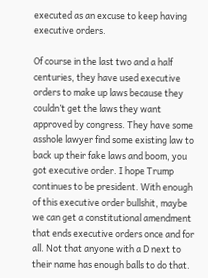executed as an excuse to keep having executive orders.

Of course in the last two and a half centuries, they have used executive orders to make up laws because they couldn’t get the laws they want approved by congress. They have some asshole lawyer find some existing law to back up their fake laws and boom, you got executive order. I hope Trump continues to be president. With enough of this executive order bullshit, maybe we can get a constitutional amendment that ends executive orders once and for all. Not that anyone with a D next to their name has enough balls to do that.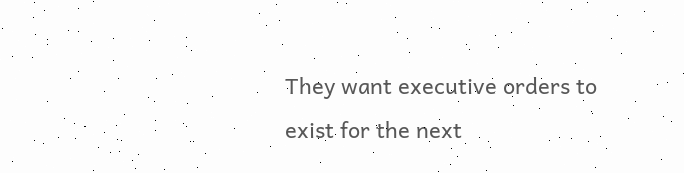They want executive orders to exist for the next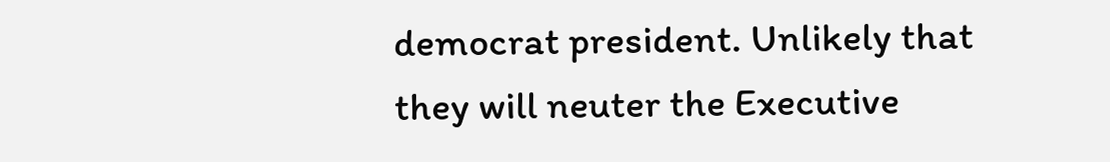democrat president. Unlikely that they will neuter the Executive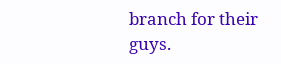branch for their guys.